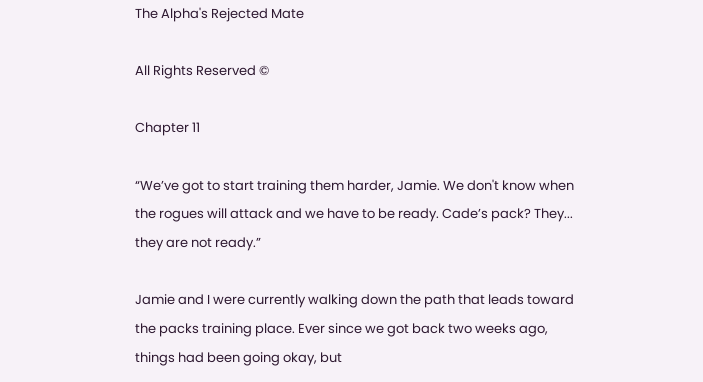The Alpha's Rejected Mate

All Rights Reserved ©

Chapter 11

“We’ve got to start training them harder, Jamie. We don't know when the rogues will attack and we have to be ready. Cade’s pack? They... they are not ready.”

Jamie and I were currently walking down the path that leads toward the packs training place. Ever since we got back two weeks ago, things had been going okay, but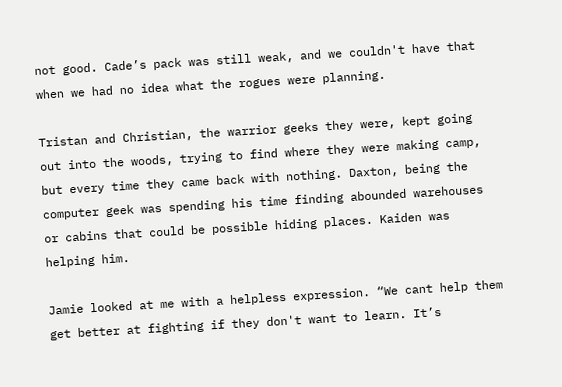not good. Cade’s pack was still weak, and we couldn't have that when we had no idea what the rogues were planning.

Tristan and Christian, the warrior geeks they were, kept going out into the woods, trying to find where they were making camp, but every time they came back with nothing. Daxton, being the computer geek was spending his time finding abounded warehouses or cabins that could be possible hiding places. Kaiden was helping him.

Jamie looked at me with a helpless expression. “We cant help them get better at fighting if they don't want to learn. It’s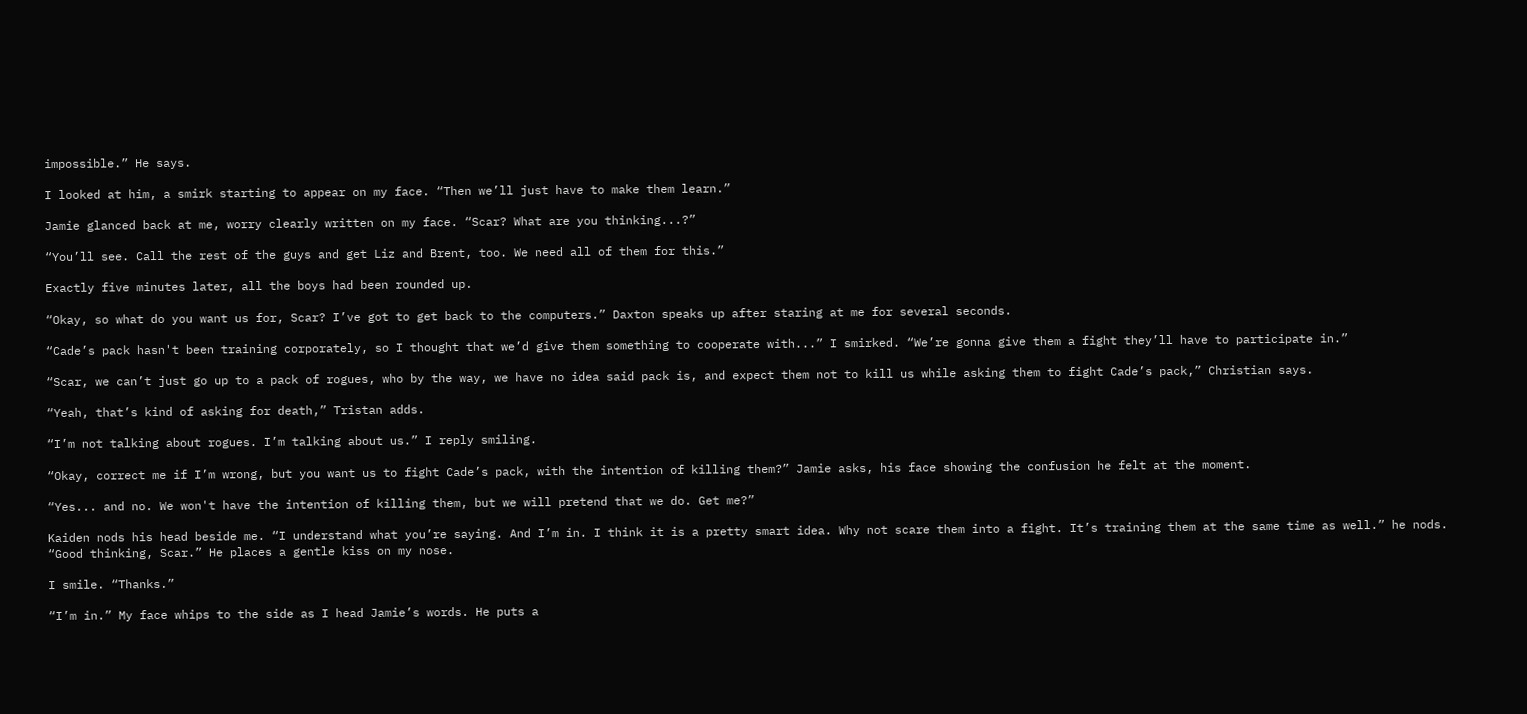impossible.” He says.

I looked at him, a smirk starting to appear on my face. “Then we’ll just have to make them learn.”

Jamie glanced back at me, worry clearly written on my face. “Scar? What are you thinking...?”

“You’ll see. Call the rest of the guys and get Liz and Brent, too. We need all of them for this.”

Exactly five minutes later, all the boys had been rounded up.

“Okay, so what do you want us for, Scar? I’ve got to get back to the computers.” Daxton speaks up after staring at me for several seconds.

“Cade’s pack hasn't been training corporately, so I thought that we’d give them something to cooperate with...” I smirked. “We’re gonna give them a fight they’ll have to participate in.”

“Scar, we can’t just go up to a pack of rogues, who by the way, we have no idea said pack is, and expect them not to kill us while asking them to fight Cade’s pack,” Christian says.

“Yeah, that’s kind of asking for death,” Tristan adds.

“I’m not talking about rogues. I’m talking about us.” I reply smiling.

“Okay, correct me if I’m wrong, but you want us to fight Cade’s pack, with the intention of killing them?” Jamie asks, his face showing the confusion he felt at the moment.

“Yes... and no. We won't have the intention of killing them, but we will pretend that we do. Get me?”

Kaiden nods his head beside me. “I understand what you’re saying. And I’m in. I think it is a pretty smart idea. Why not scare them into a fight. It’s training them at the same time as well.” he nods. “Good thinking, Scar.” He places a gentle kiss on my nose.

I smile. “Thanks.”

“I’m in.” My face whips to the side as I head Jamie’s words. He puts a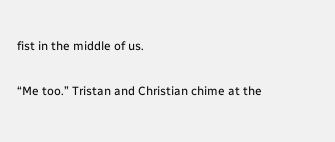fist in the middle of us.

“Me too.” Tristan and Christian chime at the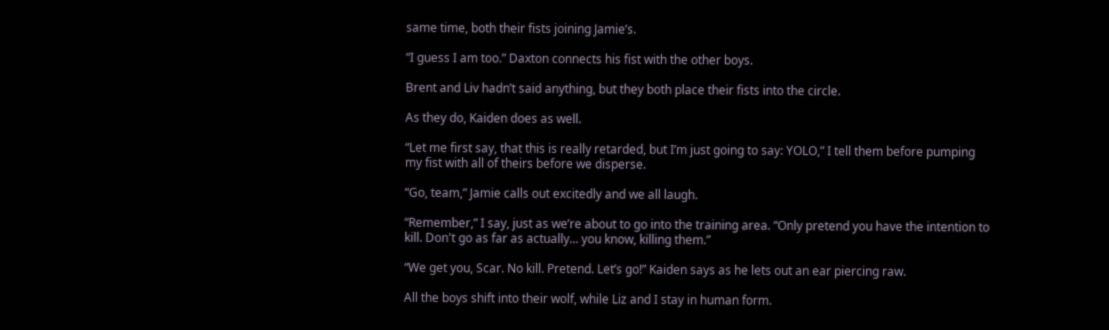same time, both their fists joining Jamie’s.

“I guess I am too.” Daxton connects his fist with the other boys.

Brent and Liv hadn’t said anything, but they both place their fists into the circle.

As they do, Kaiden does as well.

“Let me first say, that this is really retarded, but I’m just going to say: YOLO,” I tell them before pumping my fist with all of theirs before we disperse.

“Go, team,” Jamie calls out excitedly and we all laugh.

“Remember,” I say, just as we’re about to go into the training area. “Only pretend you have the intention to kill. Don't go as far as actually... you know, killing them.”

“We get you, Scar. No kill. Pretend. Let’s go!” Kaiden says as he lets out an ear piercing raw.

All the boys shift into their wolf, while Liz and I stay in human form.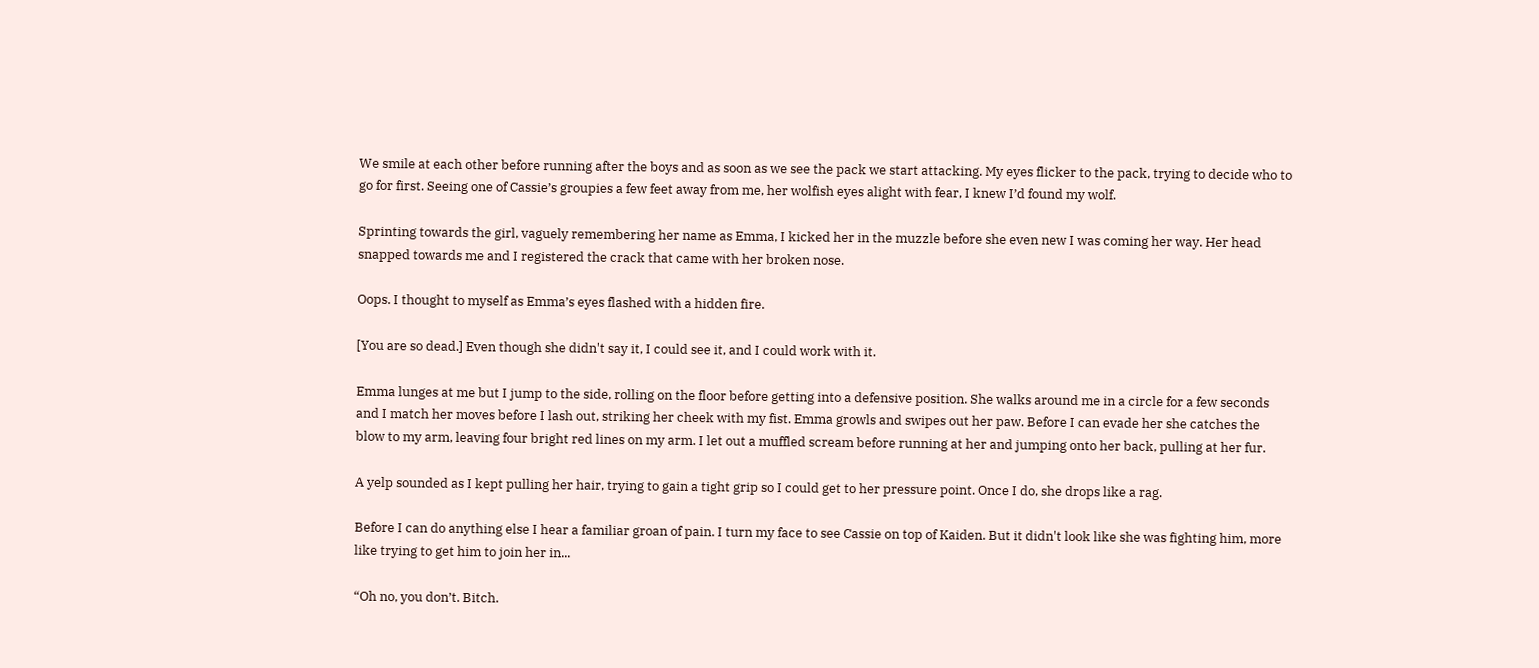We smile at each other before running after the boys and as soon as we see the pack we start attacking. My eyes flicker to the pack, trying to decide who to go for first. Seeing one of Cassie’s groupies a few feet away from me, her wolfish eyes alight with fear, I knew I’d found my wolf.

Sprinting towards the girl, vaguely remembering her name as Emma, I kicked her in the muzzle before she even new I was coming her way. Her head snapped towards me and I registered the crack that came with her broken nose.

Oops. I thought to myself as Emma’s eyes flashed with a hidden fire.

[You are so dead.] Even though she didn't say it, I could see it, and I could work with it.

Emma lunges at me but I jump to the side, rolling on the floor before getting into a defensive position. She walks around me in a circle for a few seconds and I match her moves before I lash out, striking her cheek with my fist. Emma growls and swipes out her paw. Before I can evade her she catches the blow to my arm, leaving four bright red lines on my arm. I let out a muffled scream before running at her and jumping onto her back, pulling at her fur.

A yelp sounded as I kept pulling her hair, trying to gain a tight grip so I could get to her pressure point. Once I do, she drops like a rag.

Before I can do anything else I hear a familiar groan of pain. I turn my face to see Cassie on top of Kaiden. But it didn't look like she was fighting him, more like trying to get him to join her in...

“Oh no, you don’t. Bitch.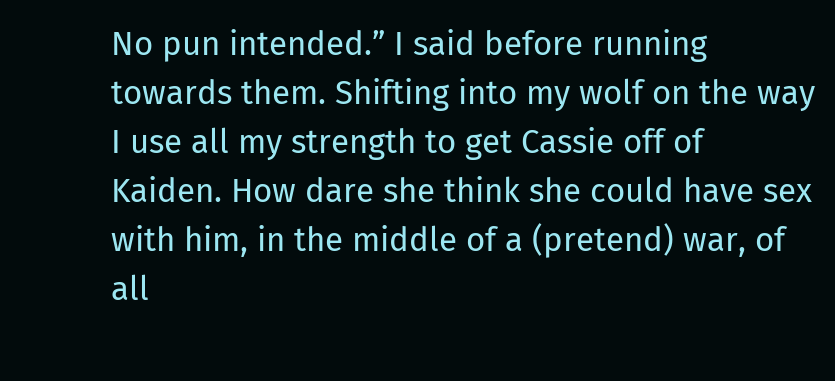No pun intended.” I said before running towards them. Shifting into my wolf on the way I use all my strength to get Cassie off of Kaiden. How dare she think she could have sex with him, in the middle of a (pretend) war, of all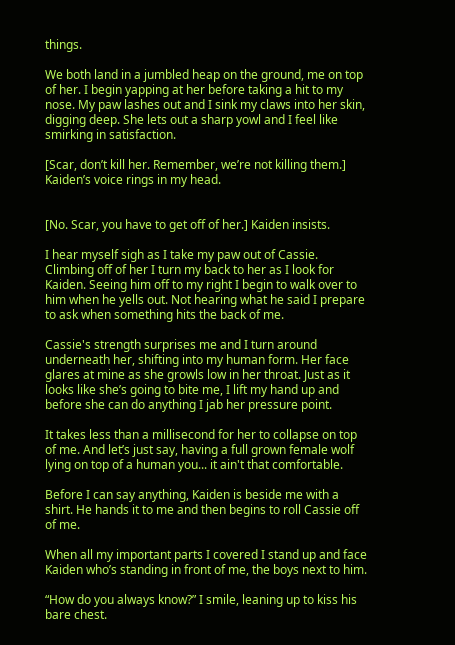things.

We both land in a jumbled heap on the ground, me on top of her. I begin yapping at her before taking a hit to my nose. My paw lashes out and I sink my claws into her skin, digging deep. She lets out a sharp yowl and I feel like smirking in satisfaction.

[Scar, don’t kill her. Remember, we’re not killing them.] Kaiden’s voice rings in my head.


[No. Scar, you have to get off of her.] Kaiden insists.

I hear myself sigh as I take my paw out of Cassie. Climbing off of her I turn my back to her as I look for Kaiden. Seeing him off to my right I begin to walk over to him when he yells out. Not hearing what he said I prepare to ask when something hits the back of me.

Cassie's strength surprises me and I turn around underneath her, shifting into my human form. Her face glares at mine as she growls low in her throat. Just as it looks like she’s going to bite me, I lift my hand up and before she can do anything I jab her pressure point.

It takes less than a millisecond for her to collapse on top of me. And let’s just say, having a full grown female wolf lying on top of a human you... it ain't that comfortable.

Before I can say anything, Kaiden is beside me with a shirt. He hands it to me and then begins to roll Cassie off of me.

When all my important parts I covered I stand up and face Kaiden who’s standing in front of me, the boys next to him.

“How do you always know?” I smile, leaning up to kiss his bare chest.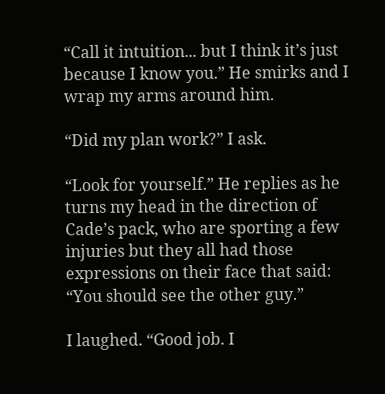“Call it intuition... but I think it’s just because I know you.” He smirks and I wrap my arms around him.

“Did my plan work?” I ask.

“Look for yourself.” He replies as he turns my head in the direction of Cade’s pack, who are sporting a few injuries but they all had those expressions on their face that said: “You should see the other guy.”

I laughed. “Good job. I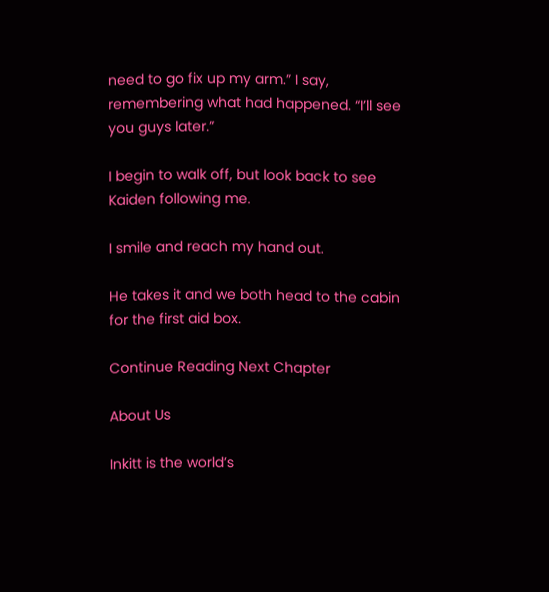need to go fix up my arm.” I say, remembering what had happened. “I’ll see you guys later.”

I begin to walk off, but look back to see Kaiden following me.

I smile and reach my hand out.

He takes it and we both head to the cabin for the first aid box.

Continue Reading Next Chapter

About Us

Inkitt is the world’s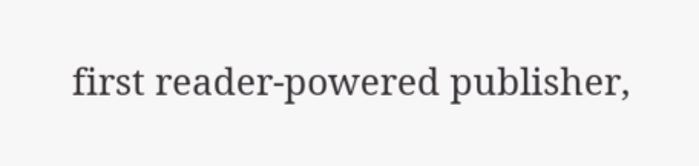first reader-powered publisher,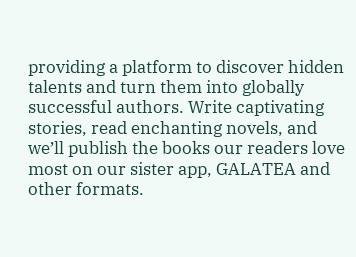providing a platform to discover hidden talents and turn them into globally successful authors. Write captivating stories, read enchanting novels, and we’ll publish the books our readers love most on our sister app, GALATEA and other formats.